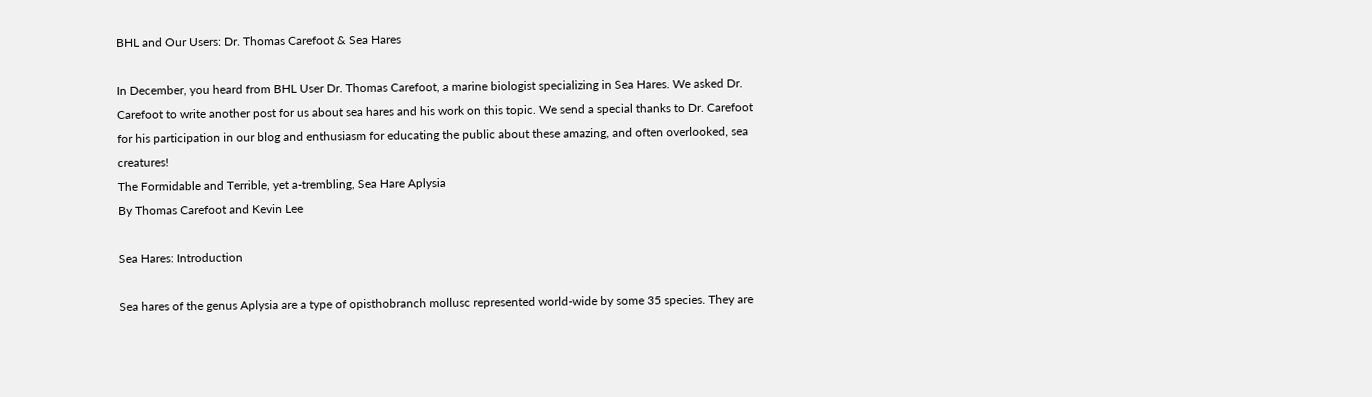BHL and Our Users: Dr. Thomas Carefoot & Sea Hares

In December, you heard from BHL User Dr. Thomas Carefoot, a marine biologist specializing in Sea Hares. We asked Dr. Carefoot to write another post for us about sea hares and his work on this topic. We send a special thanks to Dr. Carefoot for his participation in our blog and enthusiasm for educating the public about these amazing, and often overlooked, sea creatures!
The Formidable and Terrible, yet a-trembling, Sea Hare Aplysia
By Thomas Carefoot and Kevin Lee

Sea Hares: Introduction

Sea hares of the genus Aplysia are a type of opisthobranch mollusc represented world-wide by some 35 species. They are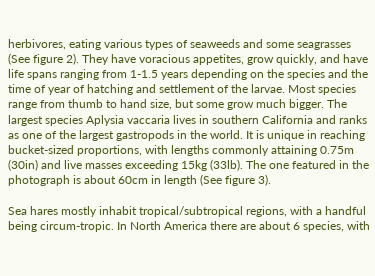herbivores, eating various types of seaweeds and some seagrasses (See figure 2). They have voracious appetites, grow quickly, and have life spans ranging from 1-1.5 years depending on the species and the time of year of hatching and settlement of the larvae. Most species range from thumb to hand size, but some grow much bigger. The largest species Aplysia vaccaria lives in southern California and ranks as one of the largest gastropods in the world. It is unique in reaching bucket-sized proportions, with lengths commonly attaining 0.75m (30in) and live masses exceeding 15kg (33lb). The one featured in the photograph is about 60cm in length (See figure 3).

Sea hares mostly inhabit tropical/subtropical regions, with a handful being circum-tropic. In North America there are about 6 species, with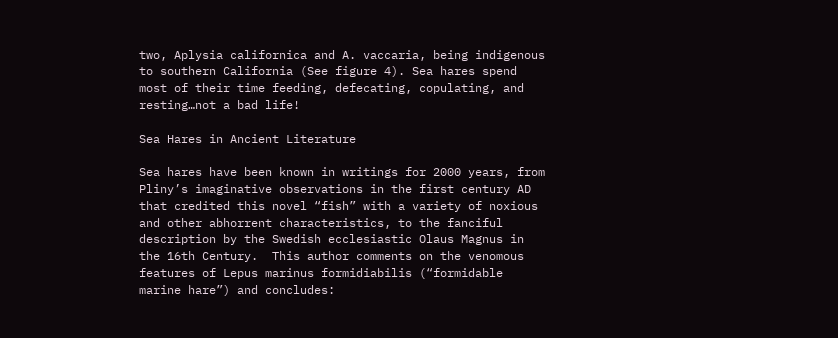two, Aplysia californica and A. vaccaria, being indigenous to southern California (See figure 4). Sea hares spend most of their time feeding, defecating, copulating, and resting…not a bad life!

Sea Hares in Ancient Literature

Sea hares have been known in writings for 2000 years, from Pliny’s imaginative observations in the first century AD that credited this novel “fish” with a variety of noxious and other abhorrent characteristics, to the fanciful description by the Swedish ecclesiastic Olaus Magnus in the 16th Century.  This author comments on the venomous features of Lepus marinus formidiabilis (“formidable marine hare”) and concludes: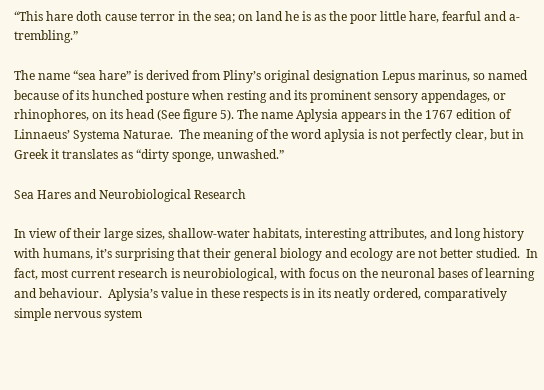“This hare doth cause terror in the sea; on land he is as the poor little hare, fearful and a-trembling.”

The name “sea hare” is derived from Pliny’s original designation Lepus marinus, so named because of its hunched posture when resting and its prominent sensory appendages, or rhinophores, on its head (See figure 5). The name Aplysia appears in the 1767 edition of Linnaeus’ Systema Naturae.  The meaning of the word aplysia is not perfectly clear, but in Greek it translates as “dirty sponge, unwashed.”

Sea Hares and Neurobiological Research

In view of their large sizes, shallow-water habitats, interesting attributes, and long history with humans, it’s surprising that their general biology and ecology are not better studied.  In fact, most current research is neurobiological, with focus on the neuronal bases of learning and behaviour.  Aplysia’s value in these respects is in its neatly ordered, comparatively simple nervous system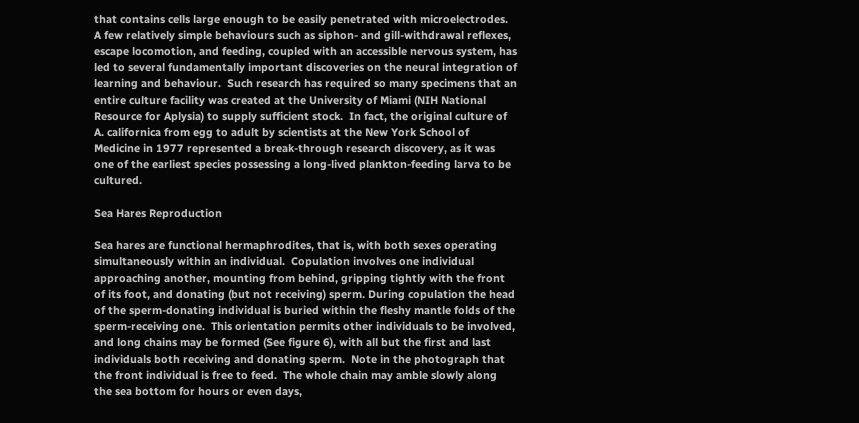that contains cells large enough to be easily penetrated with microelectrodes.  A few relatively simple behaviours such as siphon- and gill-withdrawal reflexes, escape locomotion, and feeding, coupled with an accessible nervous system, has led to several fundamentally important discoveries on the neural integration of learning and behaviour.  Such research has required so many specimens that an entire culture facility was created at the University of Miami (NIH National Resource for Aplysia) to supply sufficient stock.  In fact, the original culture of A. californica from egg to adult by scientists at the New York School of Medicine in 1977 represented a break-through research discovery, as it was one of the earliest species possessing a long-lived plankton-feeding larva to be cultured.

Sea Hares Reproduction

Sea hares are functional hermaphrodites, that is, with both sexes operating simultaneously within an individual.  Copulation involves one individual approaching another, mounting from behind, gripping tightly with the front of its foot, and donating (but not receiving) sperm. During copulation the head of the sperm-donating individual is buried within the fleshy mantle folds of the sperm-receiving one.  This orientation permits other individuals to be involved, and long chains may be formed (See figure 6), with all but the first and last individuals both receiving and donating sperm.  Note in the photograph that the front individual is free to feed.  The whole chain may amble slowly along the sea bottom for hours or even days,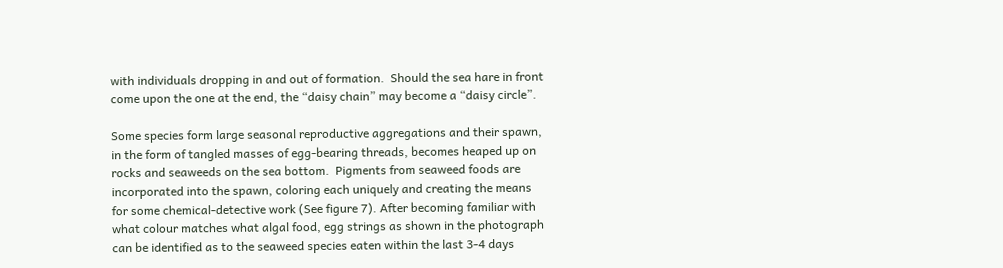with individuals dropping in and out of formation.  Should the sea hare in front come upon the one at the end, the “daisy chain” may become a “daisy circle”.

Some species form large seasonal reproductive aggregations and their spawn, in the form of tangled masses of egg-bearing threads, becomes heaped up on rocks and seaweeds on the sea bottom.  Pigments from seaweed foods are incorporated into the spawn, coloring each uniquely and creating the means for some chemical-detective work (See figure 7). After becoming familiar with what colour matches what algal food, egg strings as shown in the photograph can be identified as to the seaweed species eaten within the last 3-4 days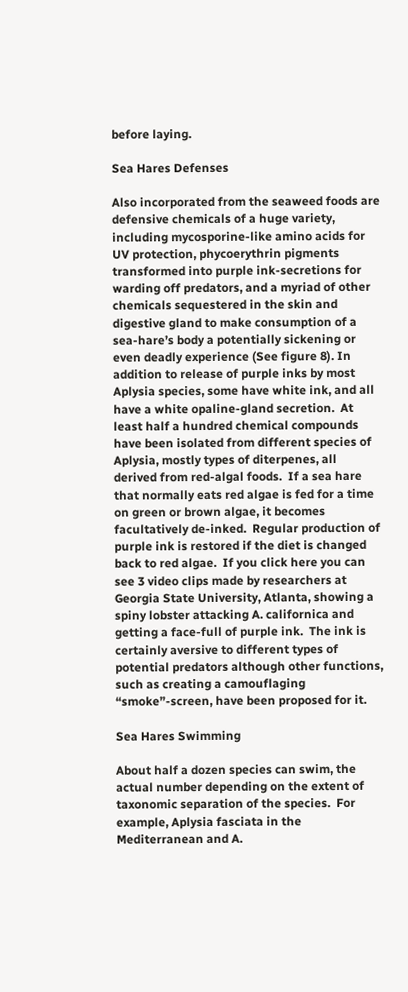before laying.

Sea Hares Defenses

Also incorporated from the seaweed foods are defensive chemicals of a huge variety, including mycosporine-like amino acids for UV protection, phycoerythrin pigments transformed into purple ink-secretions for warding off predators, and a myriad of other chemicals sequestered in the skin and digestive gland to make consumption of a sea-hare’s body a potentially sickening or even deadly experience (See figure 8). In addition to release of purple inks by most Aplysia species, some have white ink, and all have a white opaline-gland secretion.  At least half a hundred chemical compounds have been isolated from different species of Aplysia, mostly types of diterpenes, all derived from red-algal foods.  If a sea hare that normally eats red algae is fed for a time on green or brown algae, it becomes facultatively de-inked.  Regular production of purple ink is restored if the diet is changed back to red algae.  If you click here you can see 3 video clips made by researchers at Georgia State University, Atlanta, showing a spiny lobster attacking A. californica and getting a face-full of purple ink.  The ink is certainly aversive to different types of potential predators although other functions, such as creating a camouflaging “smoke”-screen, have been proposed for it.

Sea Hares Swimming

About half a dozen species can swim, the actual number depending on the extent of taxonomic separation of the species.  For example, Aplysia fasciata in the Mediterranean and A.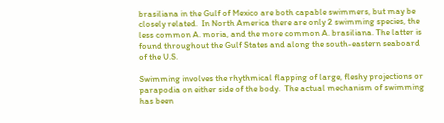brasiliana in the Gulf of Mexico are both capable swimmers, but may be closely related.  In North America there are only 2 swimming species, the less common A. moria, and the more common A. brasiliana. The latter is found throughout the Gulf States and along the south-eastern seaboard of the U.S.

Swimming involves the rhythmical flapping of large, fleshy projections or parapodia on either side of the body.  The actual mechanism of swimming has been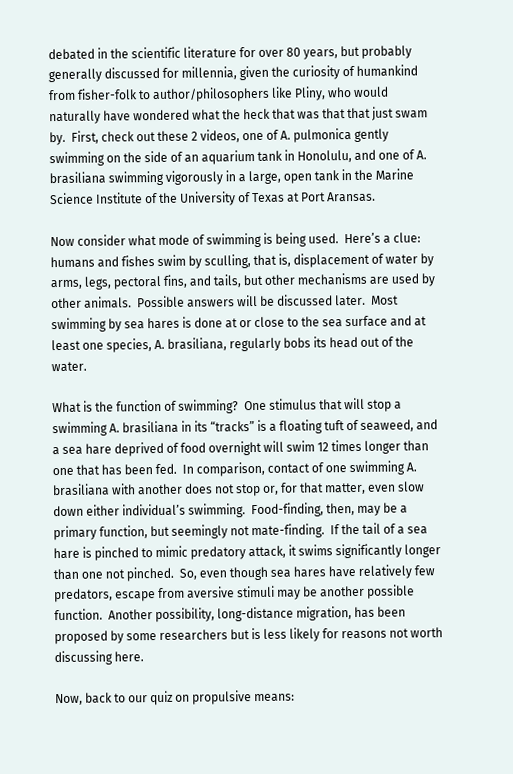debated in the scientific literature for over 80 years, but probably generally discussed for millennia, given the curiosity of humankind from fisher-folk to author/philosophers like Pliny, who would naturally have wondered what the heck that was that that just swam by.  First, check out these 2 videos, one of A. pulmonica gently swimming on the side of an aquarium tank in Honolulu, and one of A. brasiliana swimming vigorously in a large, open tank in the Marine Science Institute of the University of Texas at Port Aransas.

Now consider what mode of swimming is being used.  Here’s a clue: humans and fishes swim by sculling, that is, displacement of water by arms, legs, pectoral fins, and tails, but other mechanisms are used by other animals.  Possible answers will be discussed later.  Most swimming by sea hares is done at or close to the sea surface and at least one species, A. brasiliana, regularly bobs its head out of the water.

What is the function of swimming?  One stimulus that will stop a swimming A. brasiliana in its “tracks” is a floating tuft of seaweed, and a sea hare deprived of food overnight will swim 12 times longer than one that has been fed.  In comparison, contact of one swimming A. brasiliana with another does not stop or, for that matter, even slow down either individual’s swimming.  Food-finding, then, may be a primary function, but seemingly not mate-finding.  If the tail of a sea hare is pinched to mimic predatory attack, it swims significantly longer than one not pinched.  So, even though sea hares have relatively few predators, escape from aversive stimuli may be another possible function.  Another possibility, long-distance migration, has been proposed by some researchers but is less likely for reasons not worth discussing here.

Now, back to our quiz on propulsive means: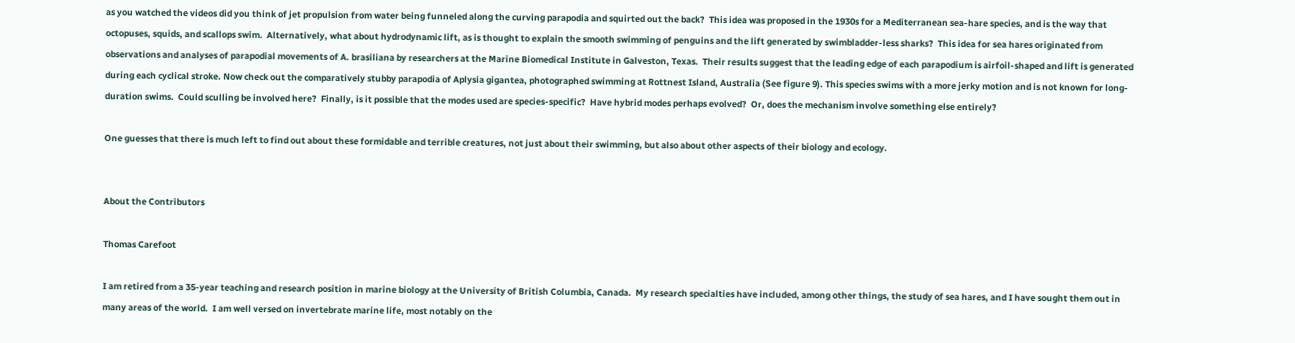as you watched the videos did you think of jet propulsion from water being funneled along the curving parapodia and squirted out the back?  This idea was proposed in the 1930s for a Mediterranean sea-hare species, and is the way that octopuses, squids, and scallops swim.  Alternatively, what about hydrodynamic lift, as is thought to explain the smooth swimming of penguins and the lift generated by swimbladder-less sharks?  This idea for sea hares originated from observations and analyses of parapodial movements of A. brasiliana by researchers at the Marine Biomedical Institute in Galveston, Texas.  Their results suggest that the leading edge of each parapodium is airfoil-shaped and lift is generated during each cyclical stroke. Now check out the comparatively stubby parapodia of Aplysia gigantea, photographed swimming at Rottnest Island, Australia (See figure 9). This species swims with a more jerky motion and is not known for long-duration swims.  Could sculling be involved here?  Finally, is it possible that the modes used are species-specific?  Have hybrid modes perhaps evolved?  Or, does the mechanism involve something else entirely?

One guesses that there is much left to find out about these formidable and terrible creatures, not just about their swimming, but also about other aspects of their biology and ecology.


About the Contributors

Thomas Carefoot

I am retired from a 35-year teaching and research position in marine biology at the University of British Columbia, Canada.  My research specialties have included, among other things, the study of sea hares, and I have sought them out in many areas of the world.  I am well versed on invertebrate marine life, most notably on the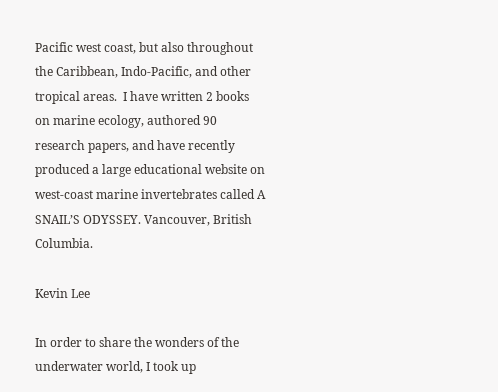Pacific west coast, but also throughout the Caribbean, Indo-Pacific, and other tropical areas.  I have written 2 books on marine ecology, authored 90 research papers, and have recently produced a large educational website on west-coast marine invertebrates called A SNAIL’S ODYSSEY. Vancouver, British Columbia.

Kevin Lee

In order to share the wonders of the underwater world, I took up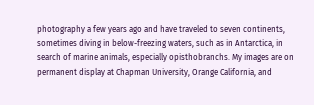photography a few years ago and have traveled to seven continents, sometimes diving in below-freezing waters, such as in Antarctica, in search of marine animals, especially opisthobranchs. My images are on permanent display at Chapman University, Orange California, and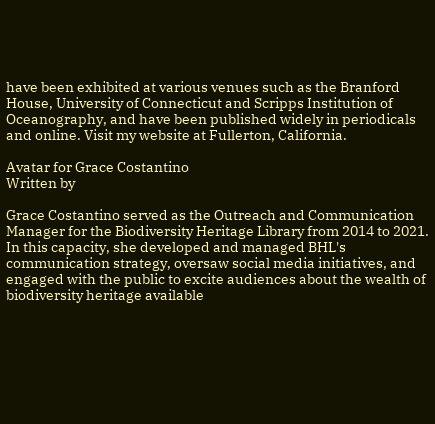have been exhibited at various venues such as the Branford House, University of Connecticut and Scripps Institution of Oceanography, and have been published widely in periodicals and online. Visit my website at Fullerton, California.

Avatar for Grace Costantino
Written by

Grace Costantino served as the Outreach and Communication Manager for the Biodiversity Heritage Library from 2014 to 2021. In this capacity, she developed and managed BHL's communication strategy, oversaw social media initiatives, and engaged with the public to excite audiences about the wealth of biodiversity heritage available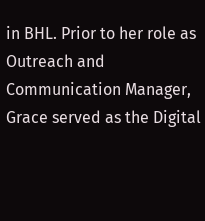in BHL. Prior to her role as Outreach and Communication Manager, Grace served as the Digital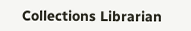Collections Librarian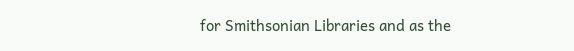for Smithsonian Libraries and as the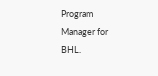Program Manager for BHL.